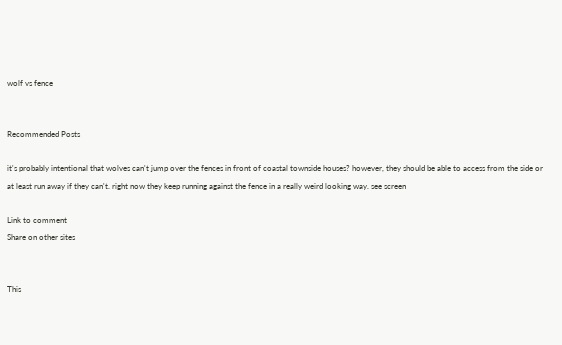wolf vs fence


Recommended Posts

it's probably intentional that wolves can't jump over the fences in front of coastal townside houses? however, they should be able to access from the side or at least run away if they can't. right now they keep running against the fence in a really weird looking way. see screen

Link to comment
Share on other sites


This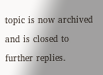topic is now archived and is closed to further replies.